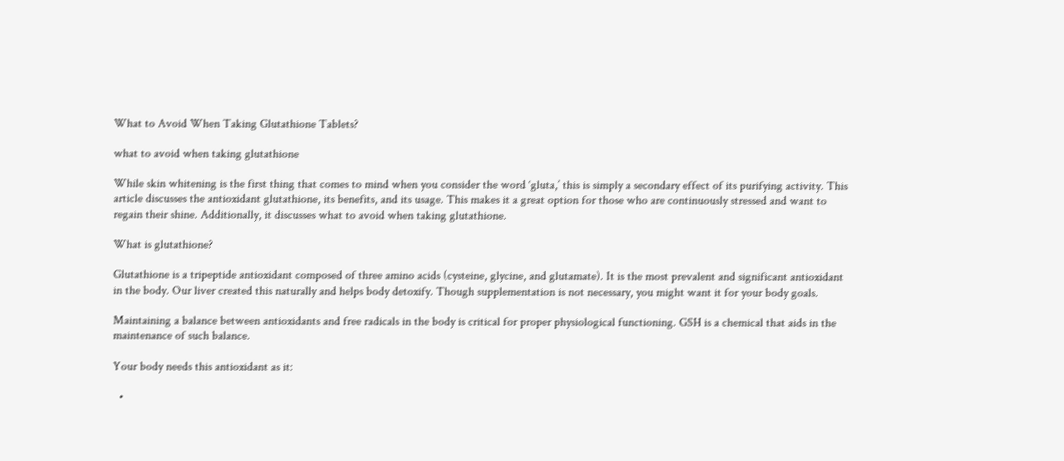What to Avoid When Taking Glutathione Tablets?

what to avoid when taking glutathione

While skin whitening is the first thing that comes to mind when you consider the word ‘gluta,’ this is simply a secondary effect of its purifying activity. This article discusses the antioxidant glutathione, its benefits, and its usage. This makes it a great option for those who are continuously stressed and want to regain their shine. Additionally, it discusses what to avoid when taking glutathione.

What is glutathione?

Glutathione is a tripeptide antioxidant composed of three amino acids (cysteine, glycine, and glutamate). It is the most prevalent and significant antioxidant in the body. Our liver created this naturally and helps body detoxify. Though supplementation is not necessary, you might want it for your body goals.

Maintaining a balance between antioxidants and free radicals in the body is critical for proper physiological functioning. GSH is a chemical that aids in the maintenance of such balance.

Your body needs this antioxidant as it:

  •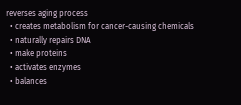reverses aging process
  • creates metabolism for cancer-causing chemicals
  • naturally repairs DNA
  • make proteins
  • activates enzymes
  • balances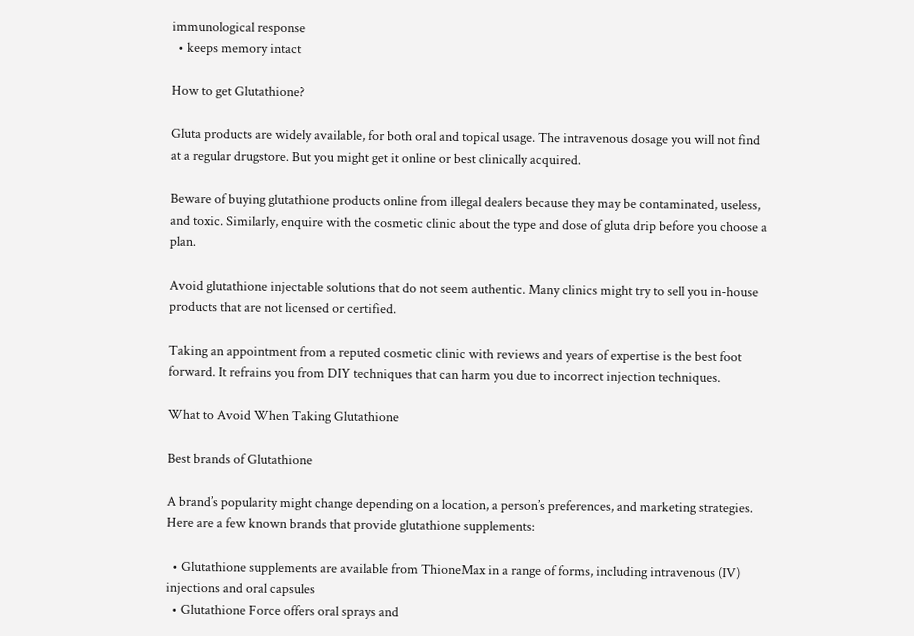immunological response
  • keeps memory intact

How to get Glutathione?

Gluta products are widely available, for both oral and topical usage. The intravenous dosage you will not find at a regular drugstore. But you might get it online or best clinically acquired.

Beware of buying glutathione products online from illegal dealers because they may be contaminated, useless, and toxic. Similarly, enquire with the cosmetic clinic about the type and dose of gluta drip before you choose a plan.

Avoid glutathione injectable solutions that do not seem authentic. Many clinics might try to sell you in-house products that are not licensed or certified.

Taking an appointment from a reputed cosmetic clinic with reviews and years of expertise is the best foot forward. It refrains you from DIY techniques that can harm you due to incorrect injection techniques.

What to Avoid When Taking Glutathione

Best brands of Glutathione

A brand’s popularity might change depending on a location, a person’s preferences, and marketing strategies. Here are a few known brands that provide glutathione supplements:

  • Glutathione supplements are available from ThioneMax in a range of forms, including intravenous (IV) injections and oral capsules
  • Glutathione Force offers oral sprays and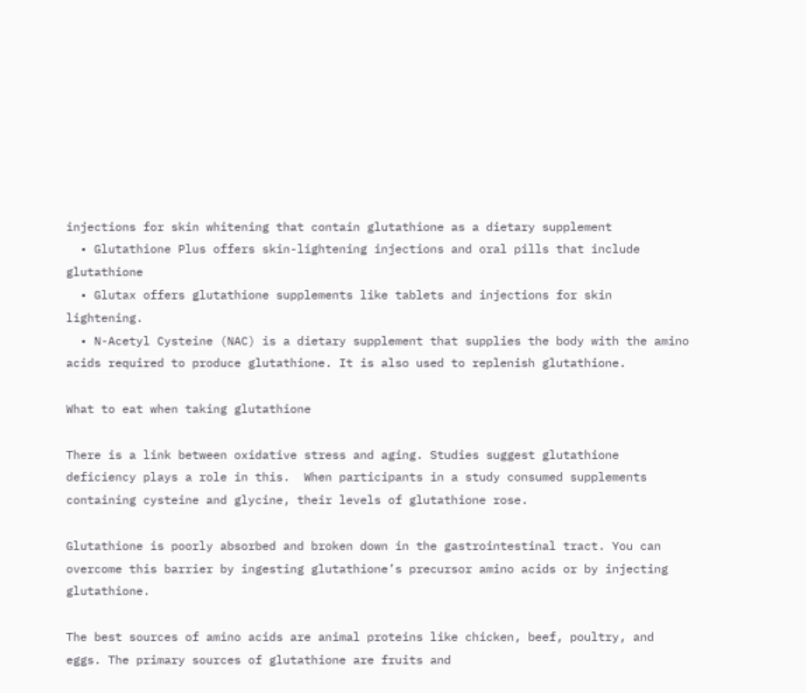injections for skin whitening that contain glutathione as a dietary supplement
  • Glutathione Plus offers skin-lightening injections and oral pills that include glutathione
  • Glutax offers glutathione supplements like tablets and injections for skin lightening.
  • N-Acetyl Cysteine (NAC) is a dietary supplement that supplies the body with the amino acids required to produce glutathione. It is also used to replenish glutathione.

What to eat when taking glutathione

There is a link between oxidative stress and aging. Studies suggest glutathione deficiency plays a role in this.  When participants in a study consumed supplements containing cysteine and glycine, their levels of glutathione rose.

Glutathione is poorly absorbed and broken down in the gastrointestinal tract. You can overcome this barrier by ingesting glutathione’s precursor amino acids or by injecting glutathione.

The best sources of amino acids are animal proteins like chicken, beef, poultry, and eggs. The primary sources of glutathione are fruits and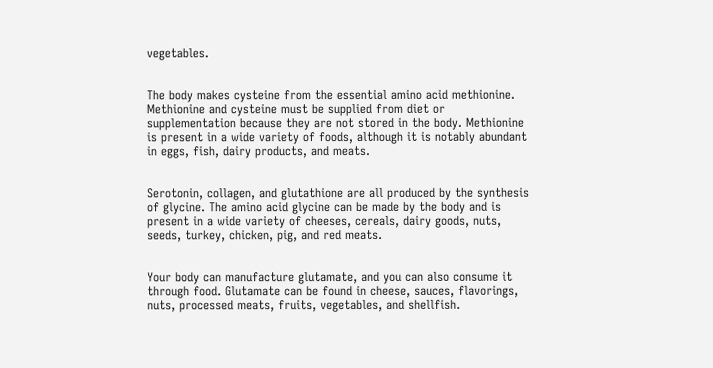vegetables.


The body makes cysteine from the essential amino acid methionine. Methionine and cysteine must be supplied from diet or supplementation because they are not stored in the body. Methionine is present in a wide variety of foods, although it is notably abundant in eggs, fish, dairy products, and meats.


Serotonin, collagen, and glutathione are all produced by the synthesis of glycine. The amino acid glycine can be made by the body and is present in a wide variety of cheeses, cereals, dairy goods, nuts, seeds, turkey, chicken, pig, and red meats.


Your body can manufacture glutamate, and you can also consume it through food. Glutamate can be found in cheese, sauces, flavorings, nuts, processed meats, fruits, vegetables, and shellfish.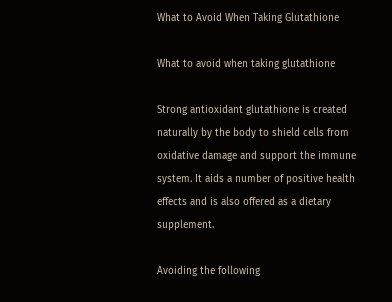What to Avoid When Taking Glutathione

What to avoid when taking glutathione

Strong antioxidant glutathione is created naturally by the body to shield cells from oxidative damage and support the immune system. It aids a number of positive health effects and is also offered as a dietary supplement.

Avoiding the following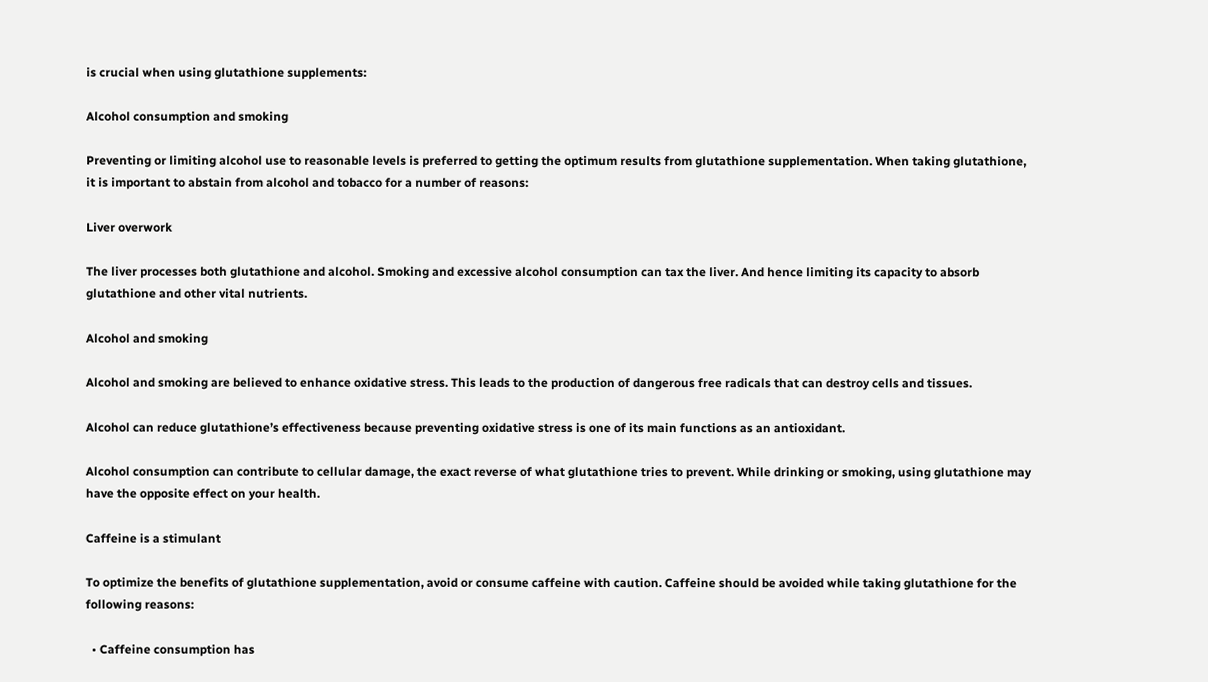is crucial when using glutathione supplements:

Alcohol consumption and smoking

Preventing or limiting alcohol use to reasonable levels is preferred to getting the optimum results from glutathione supplementation. When taking glutathione, it is important to abstain from alcohol and tobacco for a number of reasons:

Liver overwork

The liver processes both glutathione and alcohol. Smoking and excessive alcohol consumption can tax the liver. And hence limiting its capacity to absorb glutathione and other vital nutrients.

Alcohol and smoking

Alcohol and smoking are believed to enhance oxidative stress. This leads to the production of dangerous free radicals that can destroy cells and tissues.

Alcohol can reduce glutathione’s effectiveness because preventing oxidative stress is one of its main functions as an antioxidant.

Alcohol consumption can contribute to cellular damage, the exact reverse of what glutathione tries to prevent. While drinking or smoking, using glutathione may have the opposite effect on your health.

Caffeine is a stimulant

To optimize the benefits of glutathione supplementation, avoid or consume caffeine with caution. Caffeine should be avoided while taking glutathione for the following reasons:

  • Caffeine consumption has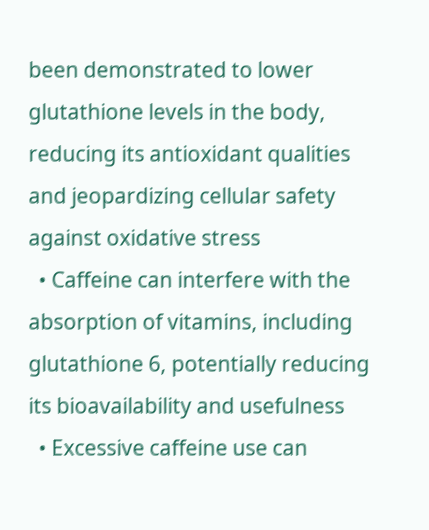been demonstrated to lower glutathione levels in the body, reducing its antioxidant qualities and jeopardizing cellular safety against oxidative stress
  • Caffeine can interfere with the absorption of vitamins, including glutathione 6, potentially reducing its bioavailability and usefulness
  • Excessive caffeine use can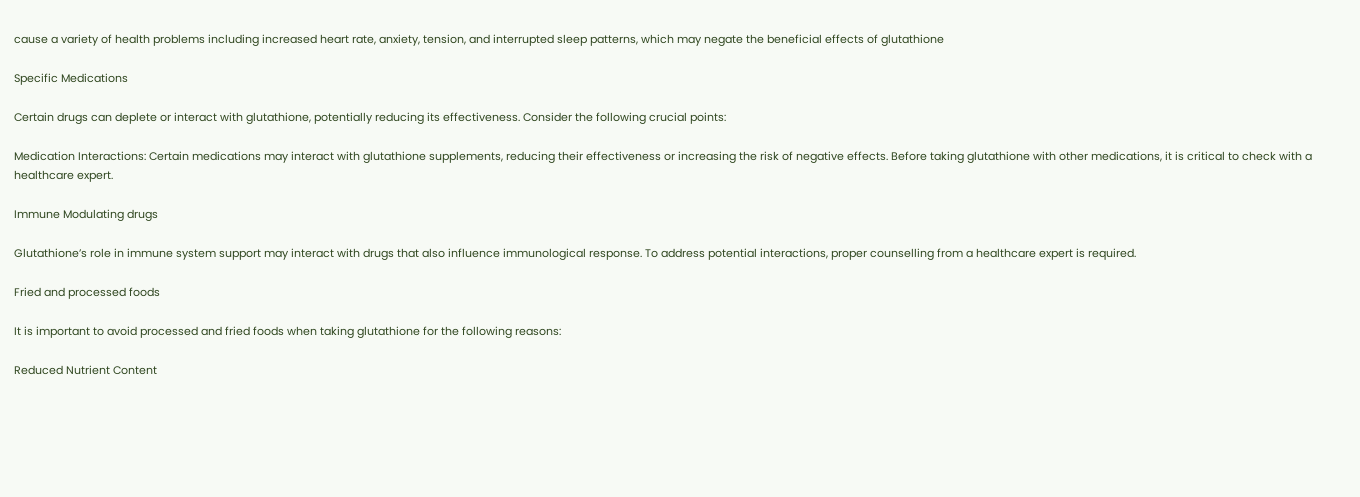cause a variety of health problems including increased heart rate, anxiety, tension, and interrupted sleep patterns, which may negate the beneficial effects of glutathione

Specific Medications

Certain drugs can deplete or interact with glutathione, potentially reducing its effectiveness. Consider the following crucial points:

Medication Interactions: Certain medications may interact with glutathione supplements, reducing their effectiveness or increasing the risk of negative effects. Before taking glutathione with other medications, it is critical to check with a healthcare expert.

Immune Modulating drugs

Glutathione’s role in immune system support may interact with drugs that also influence immunological response. To address potential interactions, proper counselling from a healthcare expert is required.

Fried and processed foods

It is important to avoid processed and fried foods when taking glutathione for the following reasons:

Reduced Nutrient Content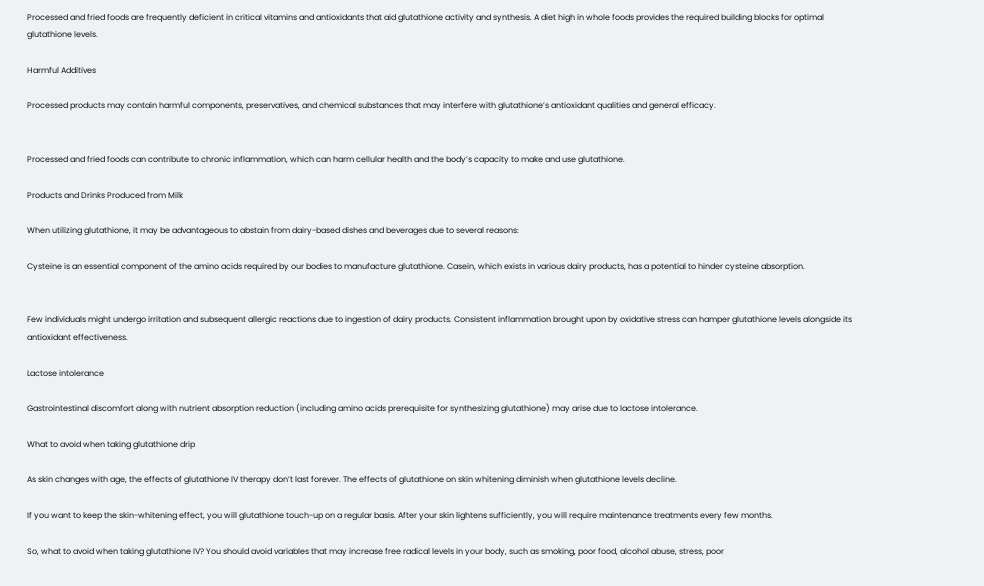Processed and fried foods are frequently deficient in critical vitamins and antioxidants that aid glutathione activity and synthesis. A diet high in whole foods provides the required building blocks for optimal glutathione levels.

Harmful Additives

Processed products may contain harmful components, preservatives, and chemical substances that may interfere with glutathione’s antioxidant qualities and general efficacy.


Processed and fried foods can contribute to chronic inflammation, which can harm cellular health and the body’s capacity to make and use glutathione.

Products and Drinks Produced from Milk

When utilizing glutathione, it may be advantageous to abstain from dairy-based dishes and beverages due to several reasons:

Cysteine is an essential component of the amino acids required by our bodies to manufacture glutathione. Casein, which exists in various dairy products, has a potential to hinder cysteine absorption.


Few individuals might undergo irritation and subsequent allergic reactions due to ingestion of dairy products. Consistent inflammation brought upon by oxidative stress can hamper glutathione levels alongside its antioxidant effectiveness.

Lactose intolerance

Gastrointestinal discomfort along with nutrient absorption reduction (including amino acids prerequisite for synthesizing glutathione) may arise due to lactose intolerance.

What to avoid when taking glutathione drip

As skin changes with age, the effects of glutathione IV therapy don’t last forever. The effects of glutathione on skin whitening diminish when glutathione levels decline.

If you want to keep the skin-whitening effect, you will glutathione touch-up on a regular basis. After your skin lightens sufficiently, you will require maintenance treatments every few months.

So, what to avoid when taking glutathione IV? You should avoid variables that may increase free radical levels in your body, such as smoking, poor food, alcohol abuse, stress, poor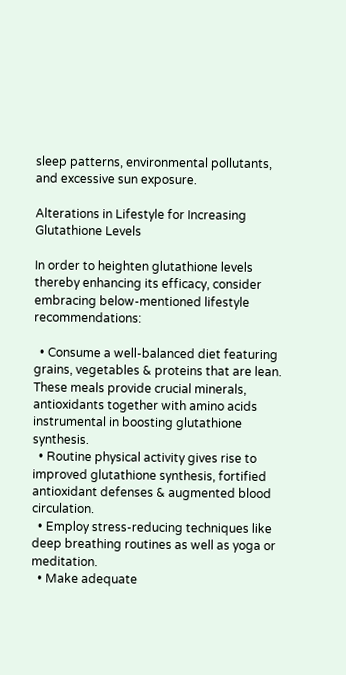sleep patterns, environmental pollutants, and excessive sun exposure.

Alterations in Lifestyle for Increasing Glutathione Levels

In order to heighten glutathione levels thereby enhancing its efficacy, consider embracing below-mentioned lifestyle recommendations:

  • Consume a well-balanced diet featuring grains, vegetables & proteins that are lean. These meals provide crucial minerals, antioxidants together with amino acids instrumental in boosting glutathione synthesis.
  • Routine physical activity gives rise to improved glutathione synthesis, fortified antioxidant defenses & augmented blood circulation.
  • Employ stress-reducing techniques like deep breathing routines as well as yoga or meditation.
  • Make adequate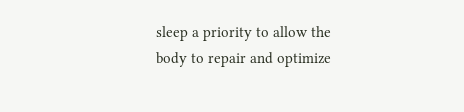sleep a priority to allow the body to repair and optimize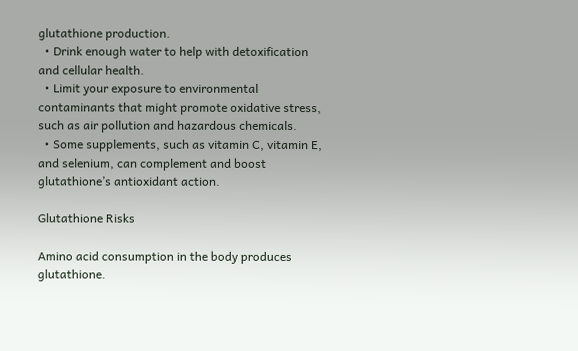glutathione production.
  • Drink enough water to help with detoxification and cellular health.
  • Limit your exposure to environmental contaminants that might promote oxidative stress, such as air pollution and hazardous chemicals.
  • Some supplements, such as vitamin C, vitamin E, and selenium, can complement and boost glutathione’s antioxidant action.

Glutathione Risks

Amino acid consumption in the body produces glutathione.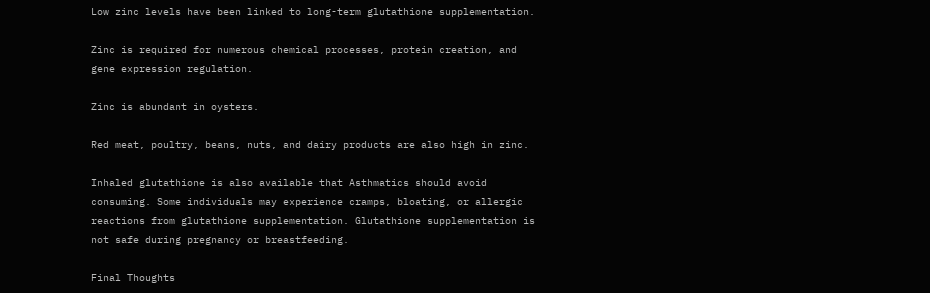Low zinc levels have been linked to long-term glutathione supplementation.

Zinc is required for numerous chemical processes, protein creation, and gene expression regulation.

Zinc is abundant in oysters.

Red meat, poultry, beans, nuts, and dairy products are also high in zinc.

Inhaled glutathione is also available that Asthmatics should avoid consuming. Some individuals may experience cramps, bloating, or allergic reactions from glutathione supplementation. Glutathione supplementation is not safe during pregnancy or breastfeeding.

Final Thoughts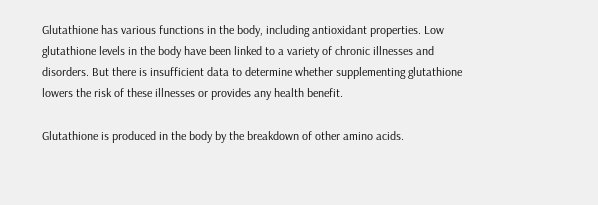Glutathione has various functions in the body, including antioxidant properties. Low glutathione levels in the body have been linked to a variety of chronic illnesses and disorders. But there is insufficient data to determine whether supplementing glutathione lowers the risk of these illnesses or provides any health benefit.

Glutathione is produced in the body by the breakdown of other amino acids.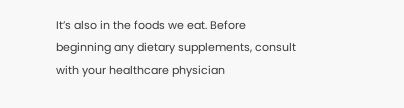It’s also in the foods we eat. Before beginning any dietary supplements, consult with your healthcare physician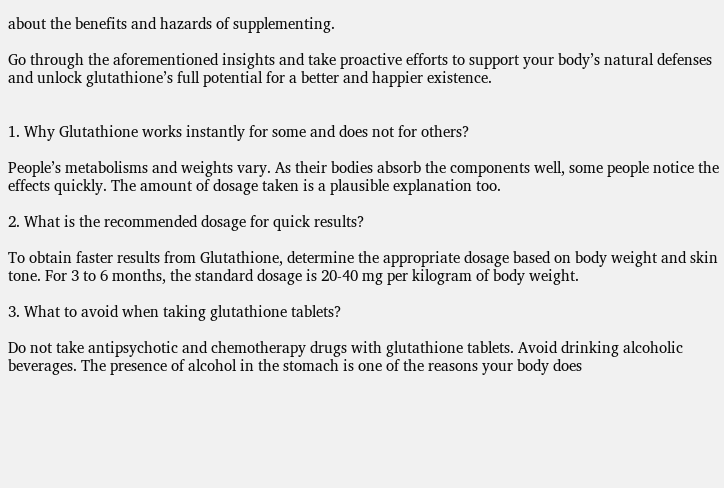about the benefits and hazards of supplementing.

Go through the aforementioned insights and take proactive efforts to support your body’s natural defenses and unlock glutathione’s full potential for a better and happier existence.


1. Why Glutathione works instantly for some and does not for others?

People’s metabolisms and weights vary. As their bodies absorb the components well, some people notice the effects quickly. The amount of dosage taken is a plausible explanation too.

2. What is the recommended dosage for quick results?

To obtain faster results from Glutathione, determine the appropriate dosage based on body weight and skin tone. For 3 to 6 months, the standard dosage is 20-40 mg per kilogram of body weight.

3. What to avoid when taking glutathione tablets?

Do not take antipsychotic and chemotherapy drugs with glutathione tablets. Avoid drinking alcoholic beverages. The presence of alcohol in the stomach is one of the reasons your body does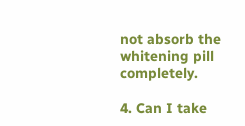not absorb the whitening pill completely.

4. Can I take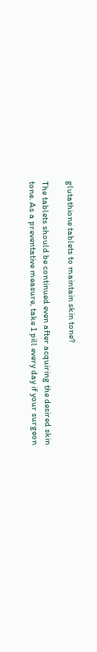glutathione tablets to maintain skin tone?

The tablets should be continued even after acquiring the desired skin tone. As a preventative measure, take 1 pill every day if your surgeon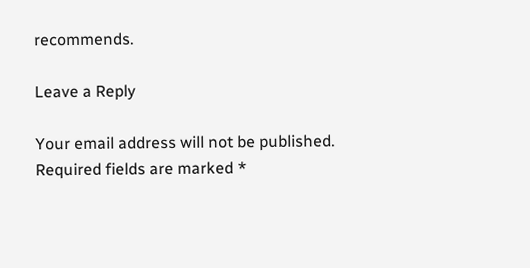recommends.

Leave a Reply

Your email address will not be published. Required fields are marked *